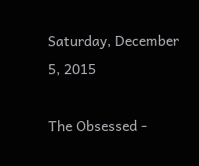Saturday, December 5, 2015

The Obsessed -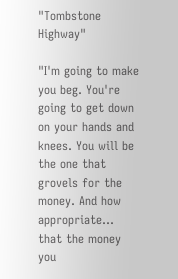"Tombstone Highway"

"I'm going to make you beg. You're going to get down on your hands and knees. You will be the one that grovels for the money. And how appropriate... that the money you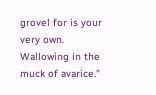grovel for is your very own. Wallowing in the muck of avarice."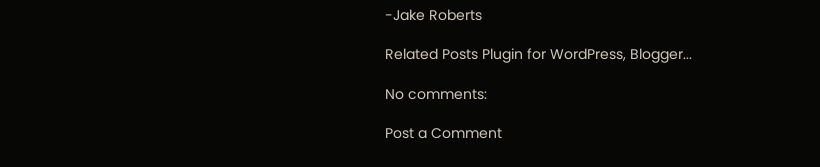-Jake Roberts

Related Posts Plugin for WordPress, Blogger...

No comments:

Post a Comment